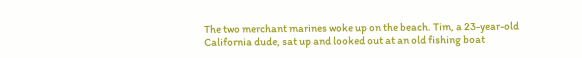The two merchant marines woke up on the beach. Tim, a 23-year-old California dude, sat up and looked out at an old fishing boat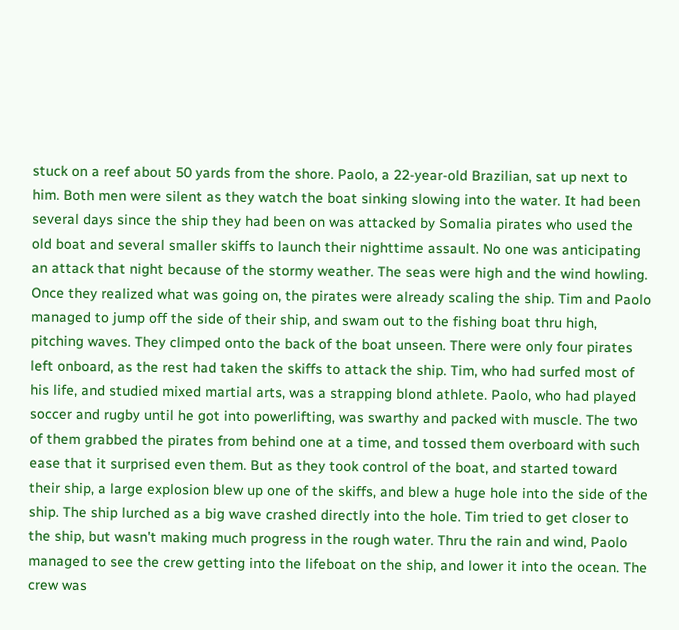stuck on a reef about 50 yards from the shore. Paolo, a 22-year-old Brazilian, sat up next to him. Both men were silent as they watch the boat sinking slowing into the water. It had been several days since the ship they had been on was attacked by Somalia pirates who used the old boat and several smaller skiffs to launch their nighttime assault. No one was anticipating an attack that night because of the stormy weather. The seas were high and the wind howling. Once they realized what was going on, the pirates were already scaling the ship. Tim and Paolo managed to jump off the side of their ship, and swam out to the fishing boat thru high, pitching waves. They climped onto the back of the boat unseen. There were only four pirates left onboard, as the rest had taken the skiffs to attack the ship. Tim, who had surfed most of his life, and studied mixed martial arts, was a strapping blond athlete. Paolo, who had played soccer and rugby until he got into powerlifting, was swarthy and packed with muscle. The two of them grabbed the pirates from behind one at a time, and tossed them overboard with such ease that it surprised even them. But as they took control of the boat, and started toward their ship, a large explosion blew up one of the skiffs, and blew a huge hole into the side of the ship. The ship lurched as a big wave crashed directly into the hole. Tim tried to get closer to the ship, but wasn't making much progress in the rough water. Thru the rain and wind, Paolo managed to see the crew getting into the lifeboat on the ship, and lower it into the ocean. The crew was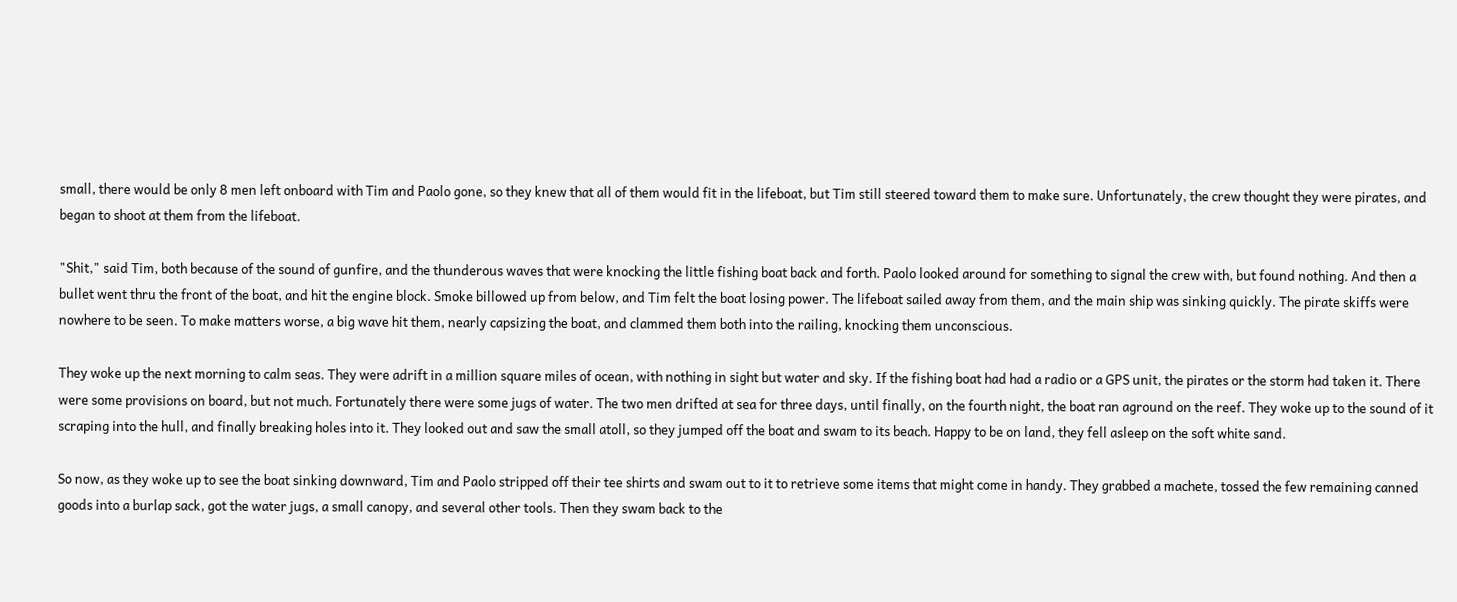small, there would be only 8 men left onboard with Tim and Paolo gone, so they knew that all of them would fit in the lifeboat, but Tim still steered toward them to make sure. Unfortunately, the crew thought they were pirates, and began to shoot at them from the lifeboat.

"Shit," said Tim, both because of the sound of gunfire, and the thunderous waves that were knocking the little fishing boat back and forth. Paolo looked around for something to signal the crew with, but found nothing. And then a bullet went thru the front of the boat, and hit the engine block. Smoke billowed up from below, and Tim felt the boat losing power. The lifeboat sailed away from them, and the main ship was sinking quickly. The pirate skiffs were nowhere to be seen. To make matters worse, a big wave hit them, nearly capsizing the boat, and clammed them both into the railing, knocking them unconscious.

They woke up the next morning to calm seas. They were adrift in a million square miles of ocean, with nothing in sight but water and sky. If the fishing boat had had a radio or a GPS unit, the pirates or the storm had taken it. There were some provisions on board, but not much. Fortunately there were some jugs of water. The two men drifted at sea for three days, until finally, on the fourth night, the boat ran aground on the reef. They woke up to the sound of it scraping into the hull, and finally breaking holes into it. They looked out and saw the small atoll, so they jumped off the boat and swam to its beach. Happy to be on land, they fell asleep on the soft white sand.

So now, as they woke up to see the boat sinking downward, Tim and Paolo stripped off their tee shirts and swam out to it to retrieve some items that might come in handy. They grabbed a machete, tossed the few remaining canned goods into a burlap sack, got the water jugs, a small canopy, and several other tools. Then they swam back to the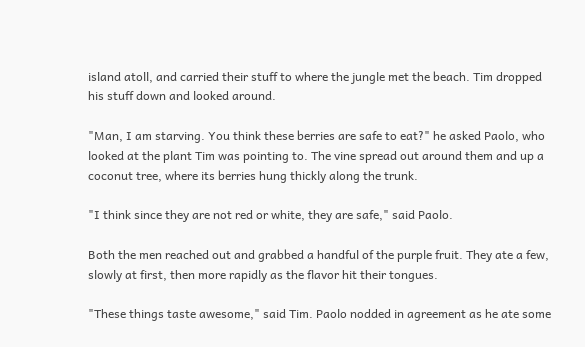island atoll, and carried their stuff to where the jungle met the beach. Tim dropped his stuff down and looked around.

"Man, I am starving. You think these berries are safe to eat?" he asked Paolo, who looked at the plant Tim was pointing to. The vine spread out around them and up a coconut tree, where its berries hung thickly along the trunk.

"I think since they are not red or white, they are safe," said Paolo.

Both the men reached out and grabbed a handful of the purple fruit. They ate a few, slowly at first, then more rapidly as the flavor hit their tongues.

"These things taste awesome," said Tim. Paolo nodded in agreement as he ate some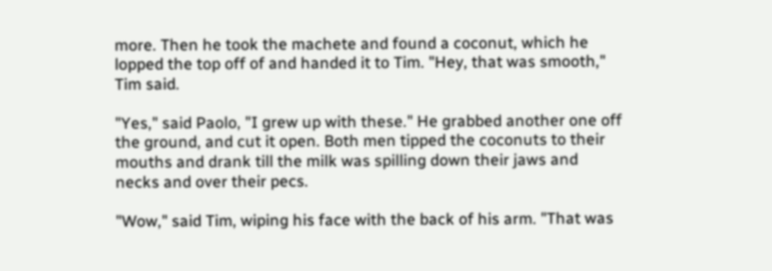more. Then he took the machete and found a coconut, which he lopped the top off of and handed it to Tim. "Hey, that was smooth," Tim said.

"Yes," said Paolo, "I grew up with these." He grabbed another one off the ground, and cut it open. Both men tipped the coconuts to their mouths and drank till the milk was spilling down their jaws and necks and over their pecs.

"Wow," said Tim, wiping his face with the back of his arm. "That was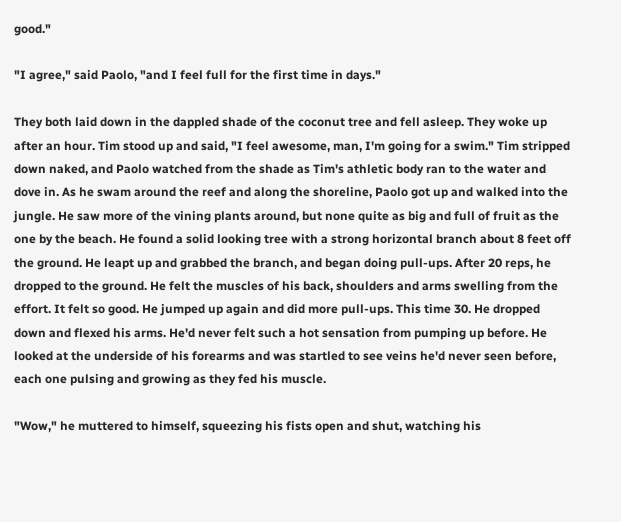good."

"I agree," said Paolo, "and I feel full for the first time in days."

They both laid down in the dappled shade of the coconut tree and fell asleep. They woke up after an hour. Tim stood up and said, "I feel awesome, man, I'm going for a swim." Tim stripped down naked, and Paolo watched from the shade as Tim's athletic body ran to the water and dove in. As he swam around the reef and along the shoreline, Paolo got up and walked into the jungle. He saw more of the vining plants around, but none quite as big and full of fruit as the one by the beach. He found a solid looking tree with a strong horizontal branch about 8 feet off the ground. He leapt up and grabbed the branch, and began doing pull-ups. After 20 reps, he dropped to the ground. He felt the muscles of his back, shoulders and arms swelling from the effort. It felt so good. He jumped up again and did more pull-ups. This time 30. He dropped down and flexed his arms. He'd never felt such a hot sensation from pumping up before. He looked at the underside of his forearms and was startled to see veins he'd never seen before, each one pulsing and growing as they fed his muscle.

"Wow," he muttered to himself, squeezing his fists open and shut, watching his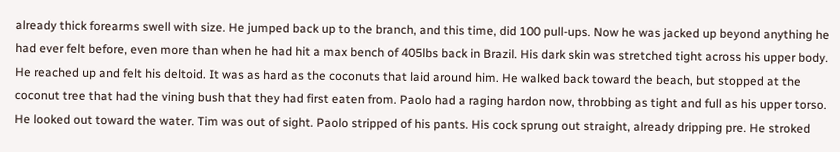already thick forearms swell with size. He jumped back up to the branch, and this time, did 100 pull-ups. Now he was jacked up beyond anything he had ever felt before, even more than when he had hit a max bench of 405lbs back in Brazil. His dark skin was stretched tight across his upper body. He reached up and felt his deltoid. It was as hard as the coconuts that laid around him. He walked back toward the beach, but stopped at the coconut tree that had the vining bush that they had first eaten from. Paolo had a raging hardon now, throbbing as tight and full as his upper torso. He looked out toward the water. Tim was out of sight. Paolo stripped of his pants. His cock sprung out straight, already dripping pre. He stroked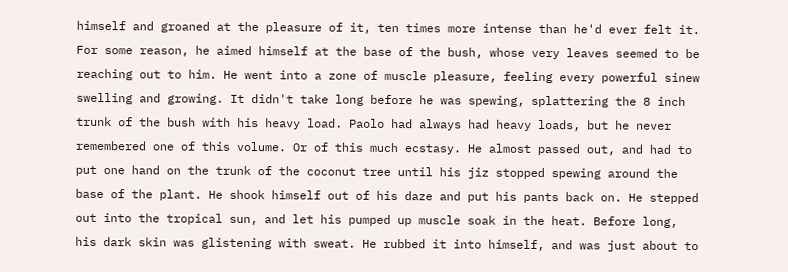himself and groaned at the pleasure of it, ten times more intense than he'd ever felt it. For some reason, he aimed himself at the base of the bush, whose very leaves seemed to be reaching out to him. He went into a zone of muscle pleasure, feeling every powerful sinew swelling and growing. It didn't take long before he was spewing, splattering the 8 inch trunk of the bush with his heavy load. Paolo had always had heavy loads, but he never remembered one of this volume. Or of this much ecstasy. He almost passed out, and had to put one hand on the trunk of the coconut tree until his jiz stopped spewing around the base of the plant. He shook himself out of his daze and put his pants back on. He stepped out into the tropical sun, and let his pumped up muscle soak in the heat. Before long, his dark skin was glistening with sweat. He rubbed it into himself, and was just about to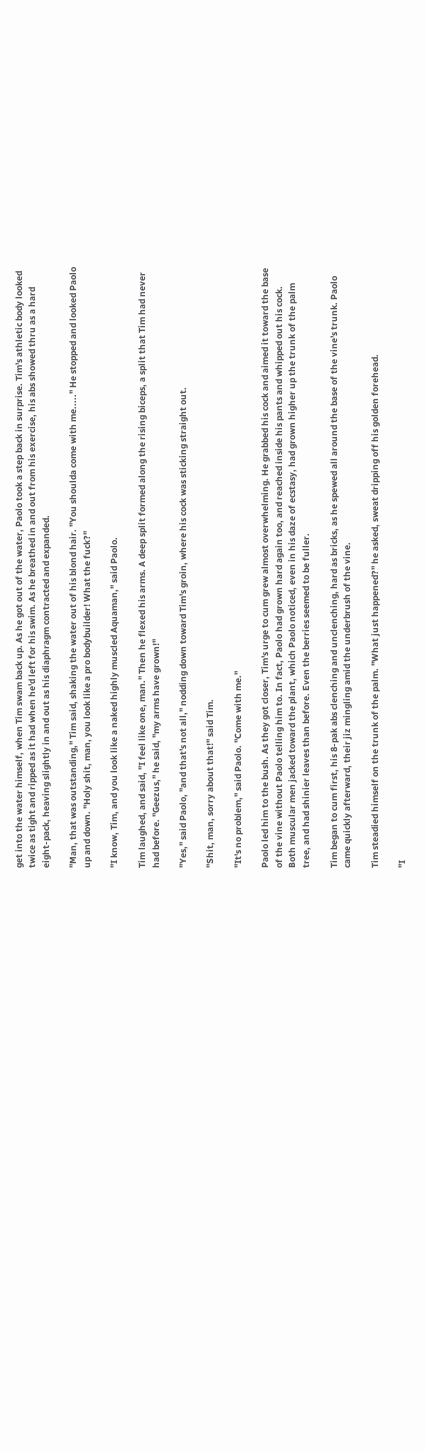get into the water himself, when Tim swam back up. As he got out of the water, Paolo took a step back in surprise. Tim's athletic body looked twice as tight and ripped as it had when he'd left for his swim. As he breathed in and out from his exercise, his abs showed thru as a hard eight-pack, heaving slightly in and out as his diaphragm contracted and expanded.

"Man, that was outstanding," Tim said, shaking the water out of his blond hair. "You shoulda come with me....." He stopped and looked Paolo up and down. "Holy shit, man, you look like a pro bodybuilder! What the fuck?"

"I know, Tim, and you look like a naked highly muscled Aquaman," said Paolo.

Tim laughed, and said, "I feel like one, man." Then he flexed his arms. A deep split formed along the rising biceps, a split that Tim had never had before. "Geezus," he said, "my arms have grown!"

"Yes," said Paolo, "and that's not all," nodding down toward Tim's groin, where his cock was sticking straight out.

"Shit, man, sorry about that!" said Tim.

"It's no problem," said Paolo. "Come with me."

Paolo led him to the bush. As they got closer, Tim's urge to cum grew almost overwhelming. He grabbed his cock and aimed it toward the base of the vine without Paolo telling him to. In fact, Paolo had grown hard again too, and reached inside his pants and whipped out his cock. Both muscular men jacked toward the plant, which Paolo noticed, even in his daze of ecstasy, had grown higher up the trunk of the palm tree, and had shinier leaves than before. Even the berries seemed to be fuller.

Tim began to cum first, his 8-pak abs clenching and unclenching, hard as bricks, as he spewed all around the base of the vine's trunk. Paolo came quickly afterward, their jiz mingling amid the underbrush of the vine.

Tim steadied himself on the trunk of the palm. "What just happened?" he asked, sweat dripping off his golden forehead.

"I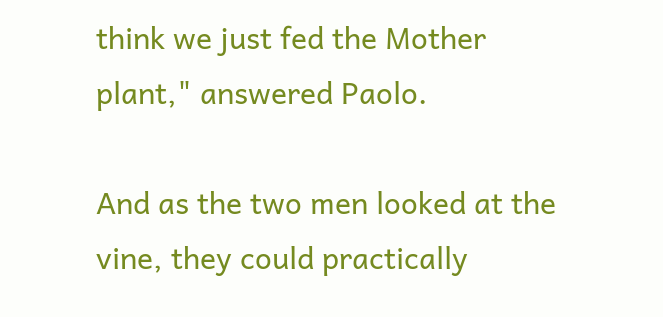think we just fed the Mother plant," answered Paolo.

And as the two men looked at the vine, they could practically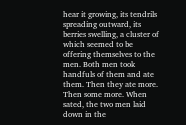hear it growing, its tendrils spreading outward, its berries swelling, a cluster of which seemed to be offering themselves to the men. Both men took handfuls of them and ate them. Then they ate more. Then some more. When sated, the two men laid down in the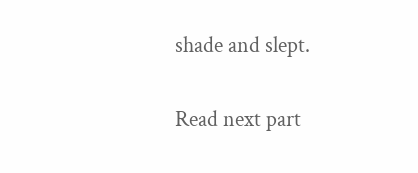shade and slept.

Read next part